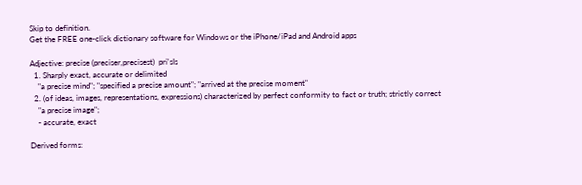Skip to definition.
Get the FREE one-click dictionary software for Windows or the iPhone/iPad and Android apps

Adjective: precise (preciser,precisest)  pri'sIs
  1. Sharply exact, accurate or delimited
    "a precise mind"; "specified a precise amount"; "arrived at the precise moment"
  2. (of ideas, images, representations, expressions) characterized by perfect conformity to fact or truth; strictly correct
    "a precise image";
    - accurate, exact

Derived forms: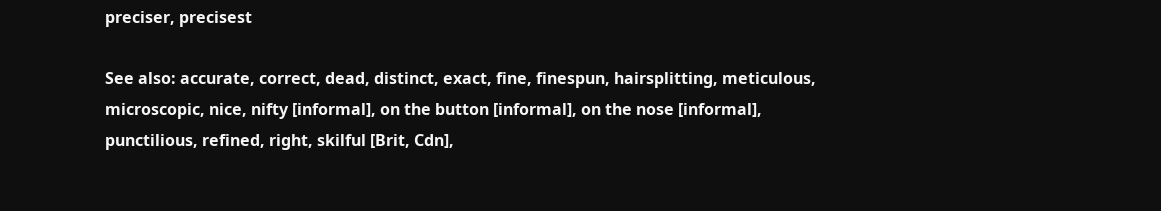preciser, precisest

See also: accurate, correct, dead, distinct, exact, fine, finespun, hairsplitting, meticulous, microscopic, nice, nifty [informal], on the button [informal], on the nose [informal], punctilious, refined, right, skilful [Brit, Cdn],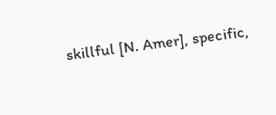skillful [N. Amer], specific,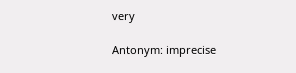very

Antonym: imprecise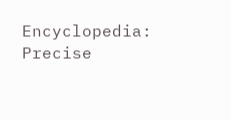Encyclopedia: Precise